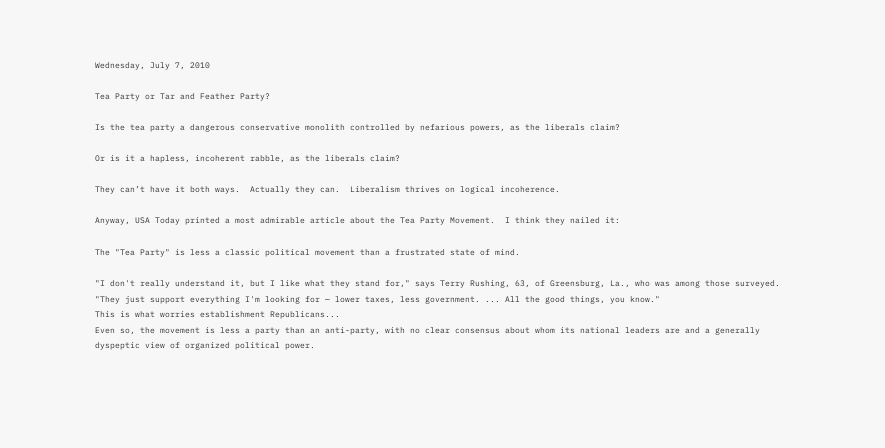Wednesday, July 7, 2010

Tea Party or Tar and Feather Party?

Is the tea party a dangerous conservative monolith controlled by nefarious powers, as the liberals claim?

Or is it a hapless, incoherent rabble, as the liberals claim?

They can’t have it both ways.  Actually they can.  Liberalism thrives on logical incoherence.

Anyway, USA Today printed a most admirable article about the Tea Party Movement.  I think they nailed it:

The "Tea Party" is less a classic political movement than a frustrated state of mind.

"I don't really understand it, but I like what they stand for," says Terry Rushing, 63, of Greensburg, La., who was among those surveyed. "They just support everything I'm looking for — lower taxes, less government. ... All the good things, you know."
This is what worries establishment Republicans...
Even so, the movement is less a party than an anti-party, with no clear consensus about whom its national leaders are and a generally dyspeptic view of organized political power.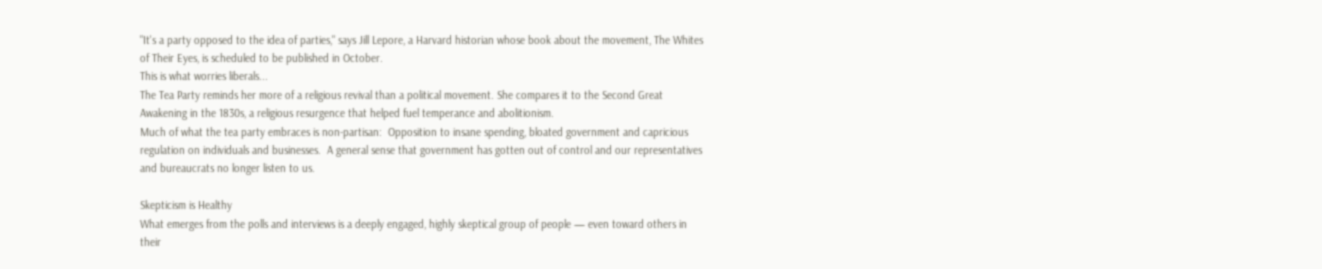"It's a party opposed to the idea of parties," says Jill Lepore, a Harvard historian whose book about the movement, The Whites of Their Eyes, is scheduled to be published in October.
This is what worries liberals...
The Tea Party reminds her more of a religious revival than a political movement. She compares it to the Second Great Awakening in the 1830s, a religious resurgence that helped fuel temperance and abolitionism.
Much of what the tea party embraces is non-partisan:  Opposition to insane spending, bloated government and capricious regulation on individuals and businesses.  A general sense that government has gotten out of control and our representatives and bureaucrats no longer listen to us.

Skepticism is Healthy
What emerges from the polls and interviews is a deeply engaged, highly skeptical group of people — even toward others in their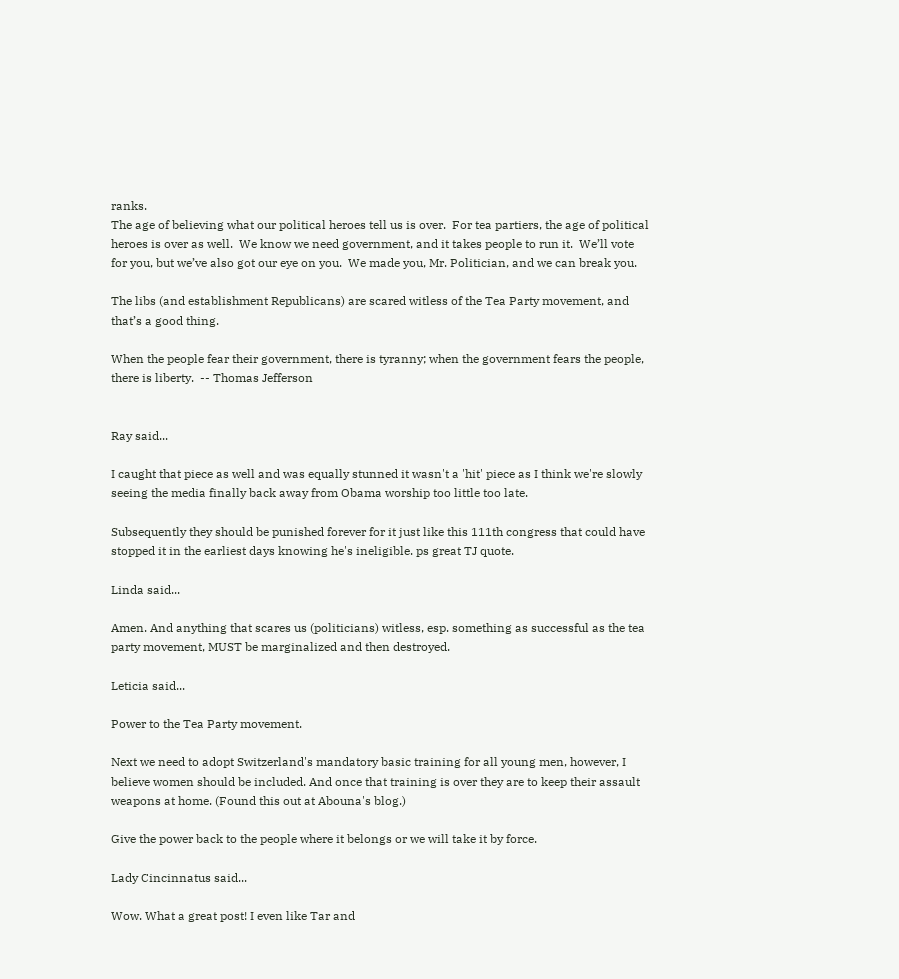ranks.
The age of believing what our political heroes tell us is over.  For tea partiers, the age of political heroes is over as well.  We know we need government, and it takes people to run it.  We’ll vote for you, but we’ve also got our eye on you.  We made you, Mr. Politician, and we can break you.

The libs (and establishment Republicans) are scared witless of the Tea Party movement, and that’s a good thing.

When the people fear their government, there is tyranny; when the government fears the people, there is liberty.  -- Thomas Jefferson


Ray said...

I caught that piece as well and was equally stunned it wasn't a 'hit' piece as I think we're slowly seeing the media finally back away from Obama worship too little too late.

Subsequently they should be punished forever for it just like this 111th congress that could have stopped it in the earliest days knowing he's ineligible. ps great TJ quote.

Linda said...

Amen. And anything that scares us (politicians) witless, esp. something as successful as the tea party movement, MUST be marginalized and then destroyed.

Leticia said...

Power to the Tea Party movement.

Next we need to adopt Switzerland's mandatory basic training for all young men, however, I believe women should be included. And once that training is over they are to keep their assault weapons at home. (Found this out at Abouna's blog.)

Give the power back to the people where it belongs or we will take it by force.

Lady Cincinnatus said...

Wow. What a great post! I even like Tar and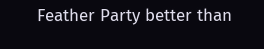Feather Party better than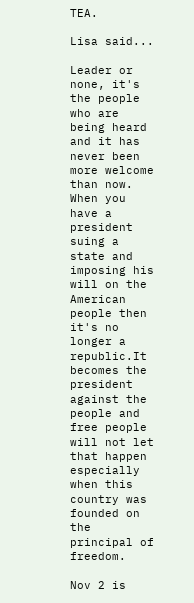TEA.

Lisa said...

Leader or none, it's the people who are being heard and it has never been more welcome than now.
When you have a president suing a state and imposing his will on the American people then it's no longer a republic.It becomes the president against the people and free people will not let that happen especially when this country was founded on the principal of freedom.

Nov 2 is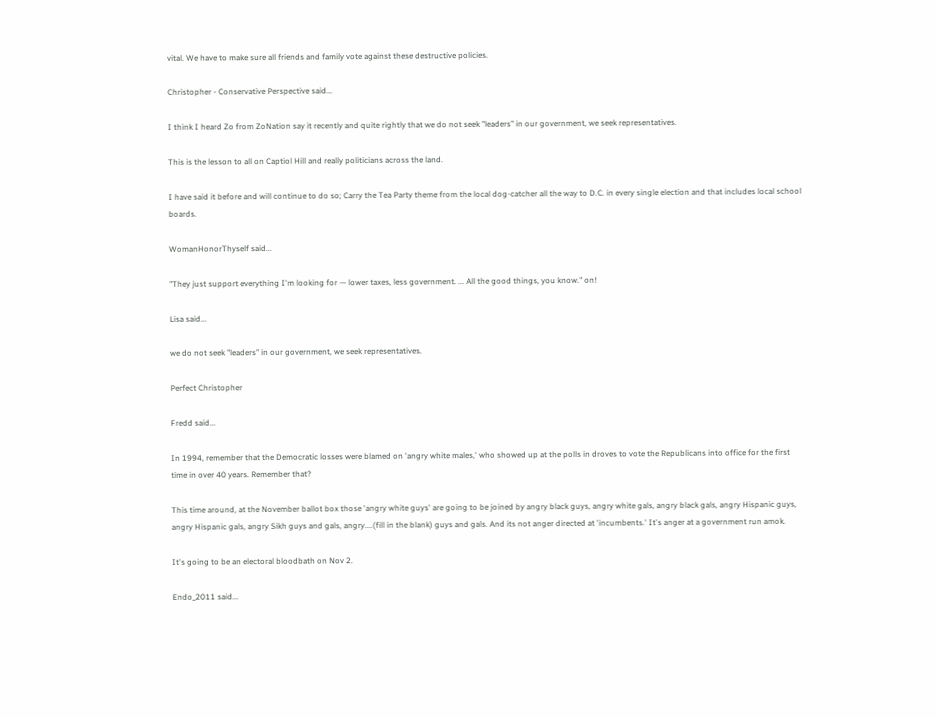vital. We have to make sure all friends and family vote against these destructive policies.

Christopher - Conservative Perspective said...

I think I heard Zo from ZoNation say it recently and quite rightly that we do not seek "leaders" in our government, we seek representatives.

This is the lesson to all on Captiol Hill and really politicians across the land.

I have said it before and will continue to do so; Carry the Tea Party theme from the local dog-catcher all the way to D.C. in every single election and that includes local school boards.

WomanHonorThyself said...

"They just support everything I'm looking for — lower taxes, less government. ... All the good things, you know." on!

Lisa said...

we do not seek "leaders" in our government, we seek representatives.

Perfect Christopher

Fredd said...

In 1994, remember that the Democratic losses were blamed on 'angry white males,' who showed up at the polls in droves to vote the Republicans into office for the first time in over 40 years. Remember that?

This time around, at the November ballot box those 'angry white guys' are going to be joined by angry black guys, angry white gals, angry black gals, angry Hispanic guys, angry Hispanic gals, angry Sikh guys and gals, angry....(fill in the blank) guys and gals. And its not anger directed at 'incumbents.' It's anger at a government run amok.

It's going to be an electoral bloodbath on Nov 2.

Endo_2011 said...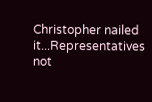Christopher nailed it...Representatives not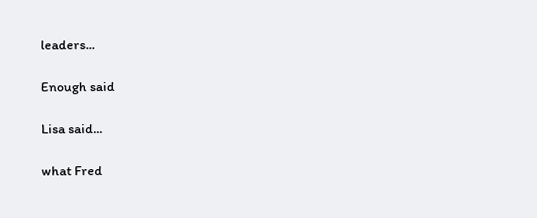leaders...

Enough said

Lisa said...

what Fred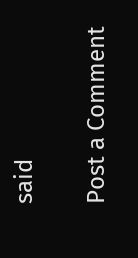said

Post a Comment